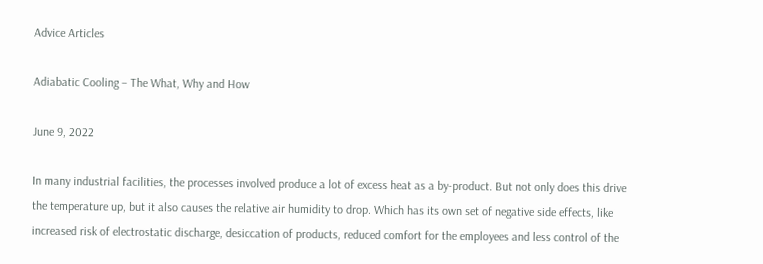Advice Articles

Adiabatic Cooling – The What, Why and How

June 9, 2022

In many industrial facilities, the processes involved produce a lot of excess heat as a by-product. But not only does this drive the temperature up, but it also causes the relative air humidity to drop. Which has its own set of negative side effects, like increased risk of electrostatic discharge, desiccation of products, reduced comfort for the employees and less control of the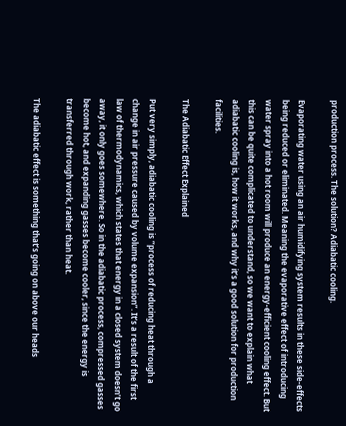production process. The solution? Adiabatic cooling.

Evaporating water using an air humidifying system results in these side-effects being reduced or eliminated. Meaning the evaporative effect of introducing water spray into a hot room will produce an energy-efficient cooling effect. But this can be quite complicated to understand, so we want to explain what adiabatic cooling is, how it works, and why it’s a good solution for production facilities.

The Adiabatic Effect Explained

Put very simply, adiabatic cooling is “process of reducing heat through a change in air pressure caused by volume expansion”. It’s a result of the first law of thermodynamics, which states that energy in a closed system doesn’t go away, it only goes somewhere. So in the adiabatic process, compressed gasses become hot, and expanding gasses become cooler, since the energy is transferred through work, rather than heat.

The adiabatic effect is something that’s going on above our heads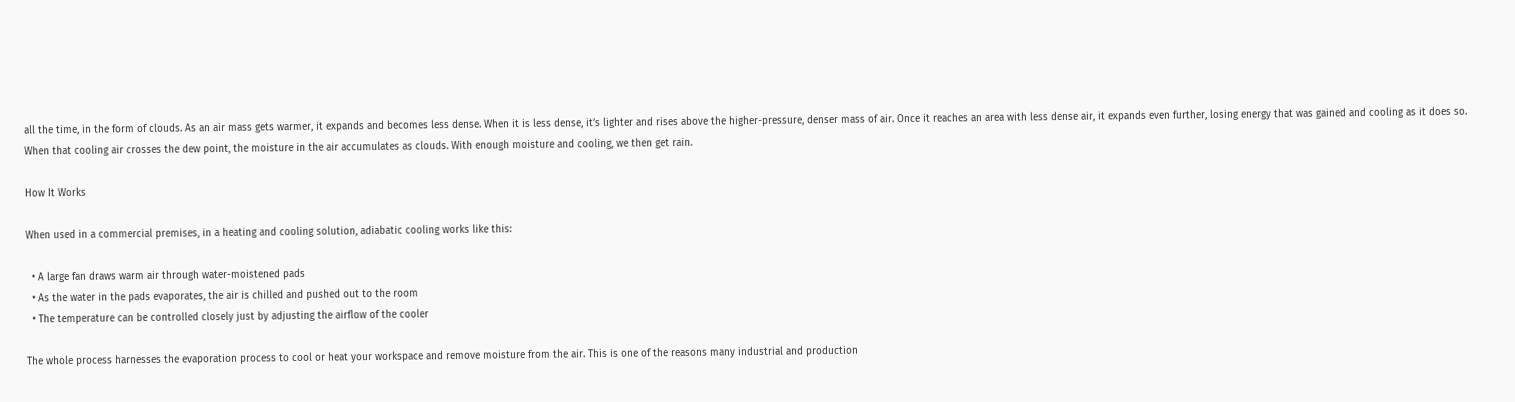all the time, in the form of clouds. As an air mass gets warmer, it expands and becomes less dense. When it is less dense, it’s lighter and rises above the higher-pressure, denser mass of air. Once it reaches an area with less dense air, it expands even further, losing energy that was gained and cooling as it does so. When that cooling air crosses the dew point, the moisture in the air accumulates as clouds. With enough moisture and cooling, we then get rain.

How It Works

When used in a commercial premises, in a heating and cooling solution, adiabatic cooling works like this:

  • A large fan draws warm air through water-moistened pads
  • As the water in the pads evaporates, the air is chilled and pushed out to the room
  • The temperature can be controlled closely just by adjusting the airflow of the cooler

The whole process harnesses the evaporation process to cool or heat your workspace and remove moisture from the air. This is one of the reasons many industrial and production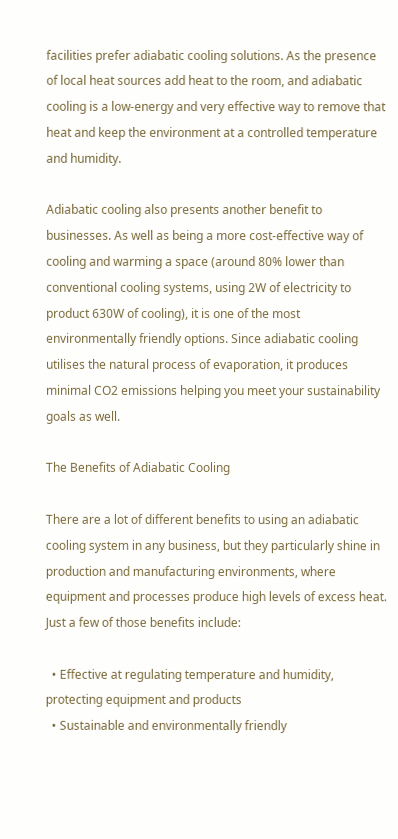facilities prefer adiabatic cooling solutions. As the presence of local heat sources add heat to the room, and adiabatic cooling is a low-energy and very effective way to remove that heat and keep the environment at a controlled temperature and humidity.

Adiabatic cooling also presents another benefit to businesses. As well as being a more cost-effective way of cooling and warming a space (around 80% lower than conventional cooling systems, using 2W of electricity to product 630W of cooling), it is one of the most environmentally friendly options. Since adiabatic cooling utilises the natural process of evaporation, it produces minimal CO2 emissions helping you meet your sustainability goals as well.

The Benefits of Adiabatic Cooling

There are a lot of different benefits to using an adiabatic cooling system in any business, but they particularly shine in production and manufacturing environments, where equipment and processes produce high levels of excess heat. Just a few of those benefits include:

  • Effective at regulating temperature and humidity, protecting equipment and products
  • Sustainable and environmentally friendly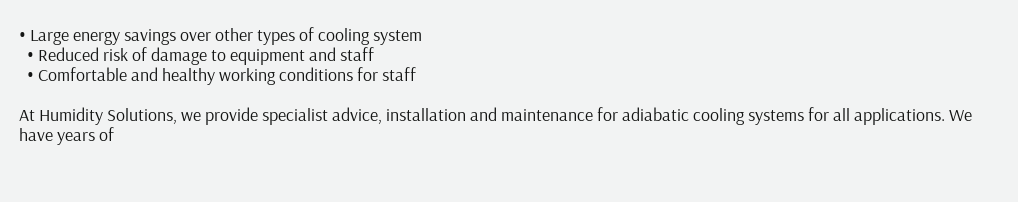• Large energy savings over other types of cooling system
  • Reduced risk of damage to equipment and staff
  • Comfortable and healthy working conditions for staff

At Humidity Solutions, we provide specialist advice, installation and maintenance for adiabatic cooling systems for all applications. We have years of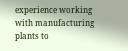experience working with manufacturing plants to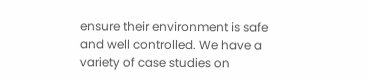ensure their environment is safe and well controlled. We have a variety of case studies on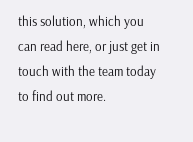this solution, which you can read here, or just get in touch with the team today to find out more.